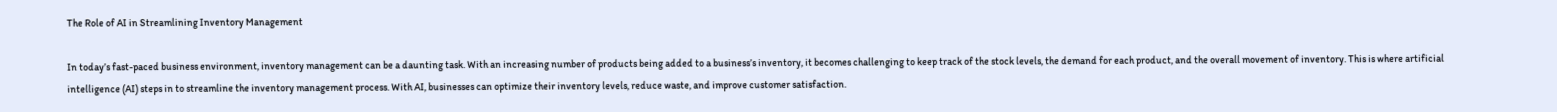The Role of AI in Streamlining Inventory Management

In today’s fast-paced business environment, inventory management can be a daunting task. With an increasing number of products being added to a business’s inventory, it becomes challenging to keep track of the stock levels, the demand for each product, and the overall movement of inventory. This is where artificial intelligence (AI) steps in to streamline the inventory management process. With AI, businesses can optimize their inventory levels, reduce waste, and improve customer satisfaction.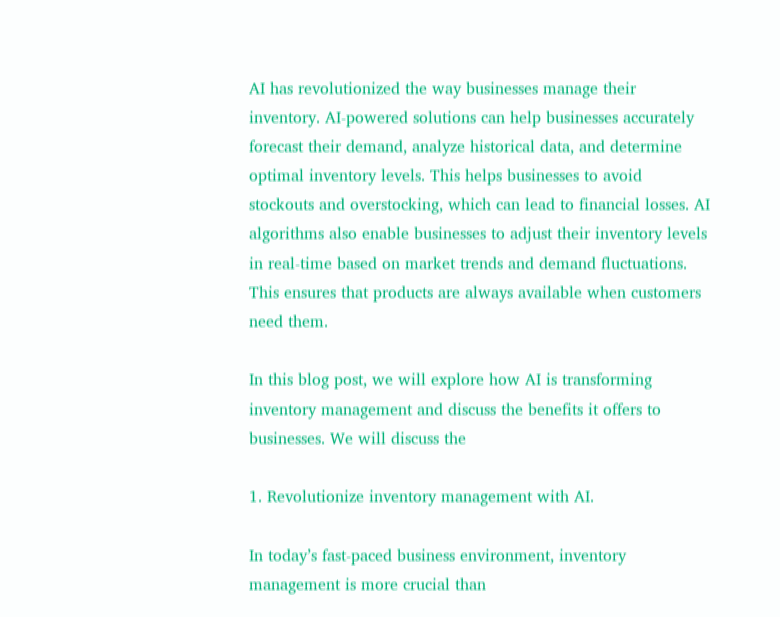AI has revolutionized the way businesses manage their inventory. AI-powered solutions can help businesses accurately forecast their demand, analyze historical data, and determine optimal inventory levels. This helps businesses to avoid stockouts and overstocking, which can lead to financial losses. AI algorithms also enable businesses to adjust their inventory levels in real-time based on market trends and demand fluctuations. This ensures that products are always available when customers need them.

In this blog post, we will explore how AI is transforming inventory management and discuss the benefits it offers to businesses. We will discuss the

1. Revolutionize inventory management with AI.

In today’s fast-paced business environment, inventory management is more crucial than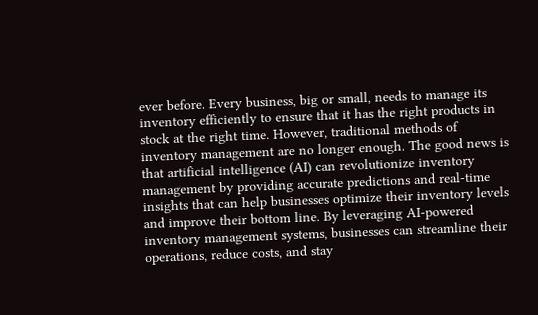ever before. Every business, big or small, needs to manage its inventory efficiently to ensure that it has the right products in stock at the right time. However, traditional methods of inventory management are no longer enough. The good news is that artificial intelligence (AI) can revolutionize inventory management by providing accurate predictions and real-time insights that can help businesses optimize their inventory levels and improve their bottom line. By leveraging AI-powered inventory management systems, businesses can streamline their operations, reduce costs, and stay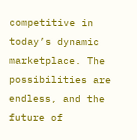competitive in today’s dynamic marketplace. The possibilities are endless, and the future of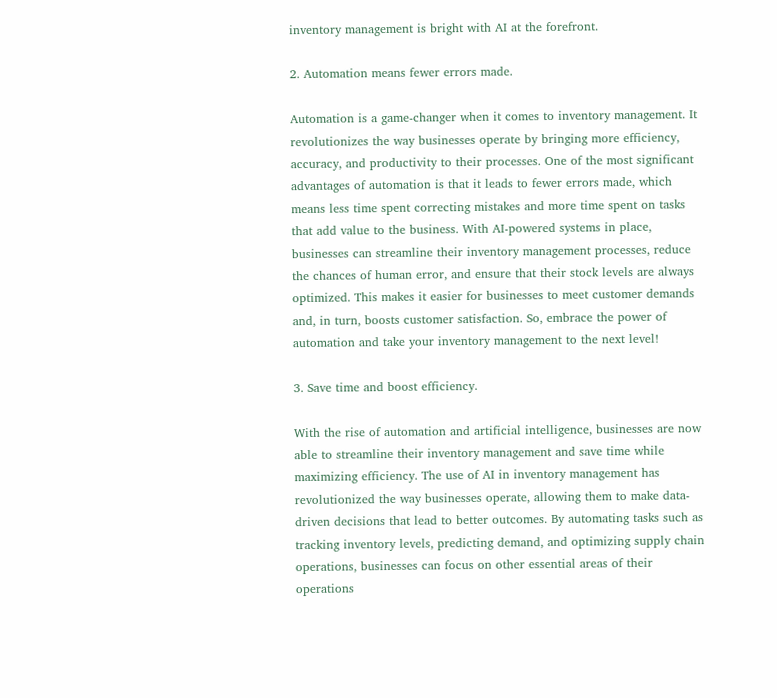inventory management is bright with AI at the forefront.

2. Automation means fewer errors made.

Automation is a game-changer when it comes to inventory management. It revolutionizes the way businesses operate by bringing more efficiency, accuracy, and productivity to their processes. One of the most significant advantages of automation is that it leads to fewer errors made, which means less time spent correcting mistakes and more time spent on tasks that add value to the business. With AI-powered systems in place, businesses can streamline their inventory management processes, reduce the chances of human error, and ensure that their stock levels are always optimized. This makes it easier for businesses to meet customer demands and, in turn, boosts customer satisfaction. So, embrace the power of automation and take your inventory management to the next level!

3. Save time and boost efficiency.

With the rise of automation and artificial intelligence, businesses are now able to streamline their inventory management and save time while maximizing efficiency. The use of AI in inventory management has revolutionized the way businesses operate, allowing them to make data-driven decisions that lead to better outcomes. By automating tasks such as tracking inventory levels, predicting demand, and optimizing supply chain operations, businesses can focus on other essential areas of their operations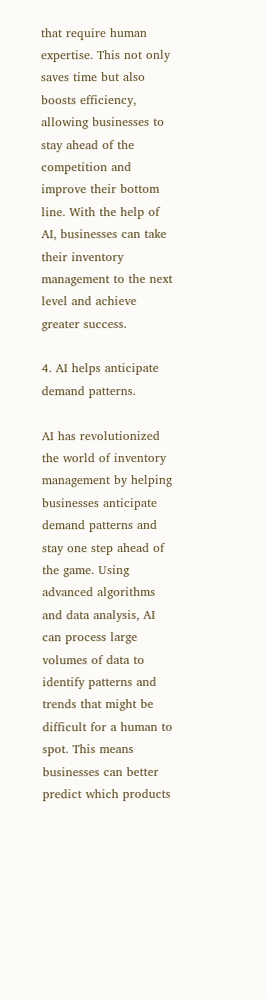that require human expertise. This not only saves time but also boosts efficiency, allowing businesses to stay ahead of the competition and improve their bottom line. With the help of AI, businesses can take their inventory management to the next level and achieve greater success.

4. AI helps anticipate demand patterns.

AI has revolutionized the world of inventory management by helping businesses anticipate demand patterns and stay one step ahead of the game. Using advanced algorithms and data analysis, AI can process large volumes of data to identify patterns and trends that might be difficult for a human to spot. This means businesses can better predict which products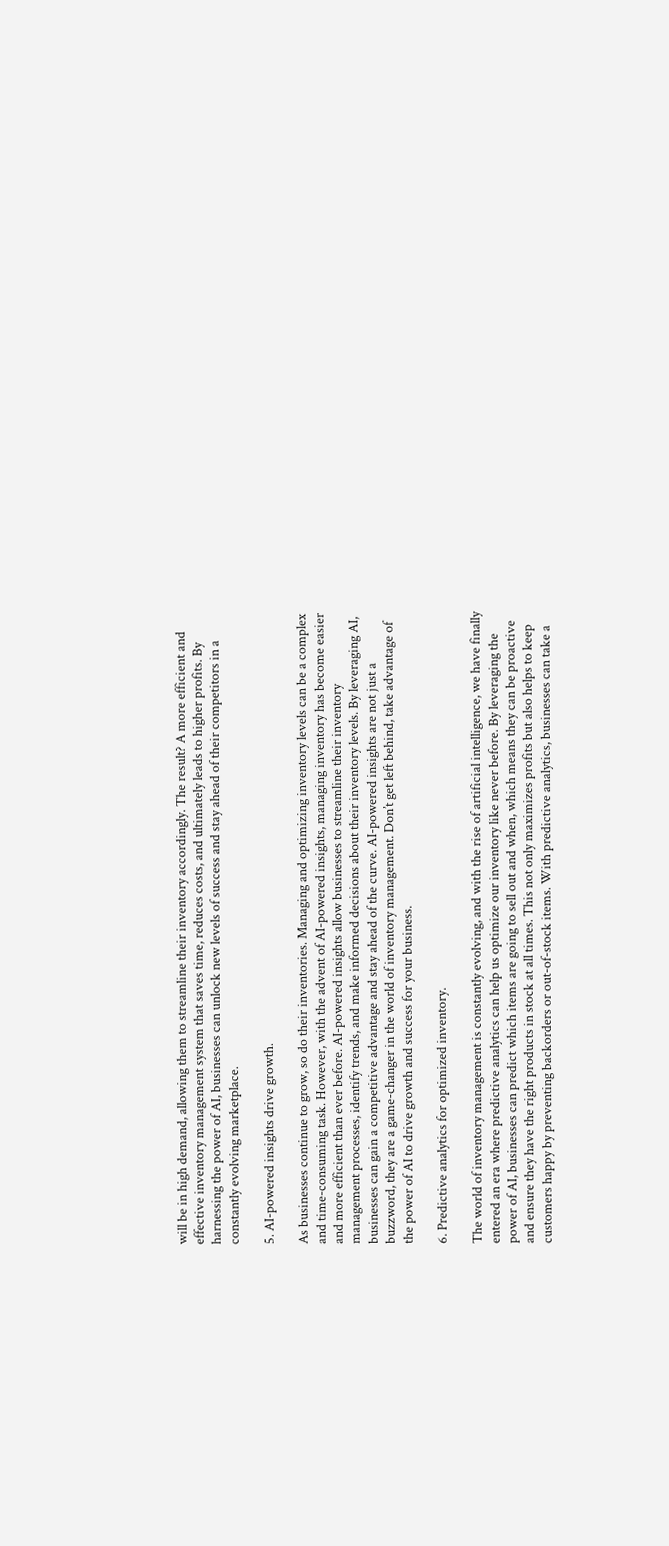will be in high demand, allowing them to streamline their inventory accordingly. The result? A more efficient and effective inventory management system that saves time, reduces costs, and ultimately leads to higher profits. By harnessing the power of AI, businesses can unlock new levels of success and stay ahead of their competitors in a constantly evolving marketplace.

5. AI-powered insights drive growth.

As businesses continue to grow, so do their inventories. Managing and optimizing inventory levels can be a complex and time-consuming task. However, with the advent of AI-powered insights, managing inventory has become easier and more efficient than ever before. AI-powered insights allow businesses to streamline their inventory management processes, identify trends, and make informed decisions about their inventory levels. By leveraging AI, businesses can gain a competitive advantage and stay ahead of the curve. AI-powered insights are not just a buzzword, they are a game-changer in the world of inventory management. Don’t get left behind, take advantage of the power of AI to drive growth and success for your business.

6. Predictive analytics for optimized inventory.

The world of inventory management is constantly evolving, and with the rise of artificial intelligence, we have finally entered an era where predictive analytics can help us optimize our inventory like never before. By leveraging the power of AI, businesses can predict which items are going to sell out and when, which means they can be proactive and ensure they have the right products in stock at all times. This not only maximizes profits but also helps to keep customers happy by preventing backorders or out-of-stock items. With predictive analytics, businesses can take a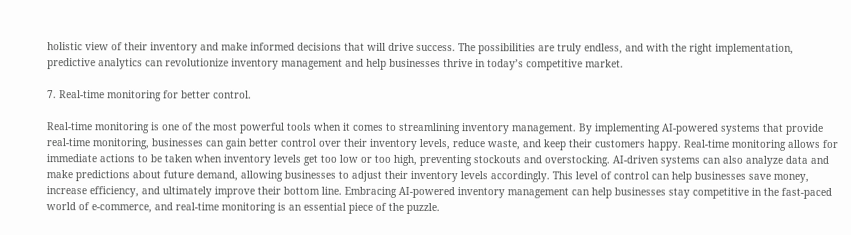holistic view of their inventory and make informed decisions that will drive success. The possibilities are truly endless, and with the right implementation, predictive analytics can revolutionize inventory management and help businesses thrive in today’s competitive market.

7. Real-time monitoring for better control.

Real-time monitoring is one of the most powerful tools when it comes to streamlining inventory management. By implementing AI-powered systems that provide real-time monitoring, businesses can gain better control over their inventory levels, reduce waste, and keep their customers happy. Real-time monitoring allows for immediate actions to be taken when inventory levels get too low or too high, preventing stockouts and overstocking. AI-driven systems can also analyze data and make predictions about future demand, allowing businesses to adjust their inventory levels accordingly. This level of control can help businesses save money, increase efficiency, and ultimately improve their bottom line. Embracing AI-powered inventory management can help businesses stay competitive in the fast-paced world of e-commerce, and real-time monitoring is an essential piece of the puzzle.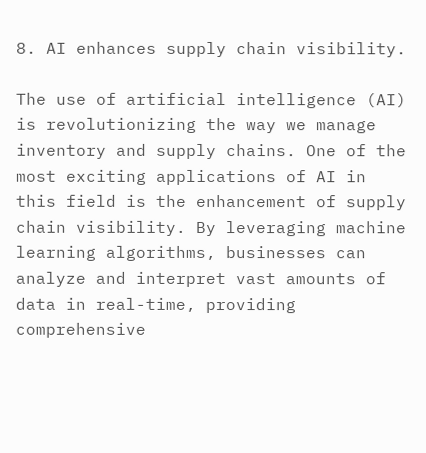8. AI enhances supply chain visibility.

The use of artificial intelligence (AI) is revolutionizing the way we manage inventory and supply chains. One of the most exciting applications of AI in this field is the enhancement of supply chain visibility. By leveraging machine learning algorithms, businesses can analyze and interpret vast amounts of data in real-time, providing comprehensive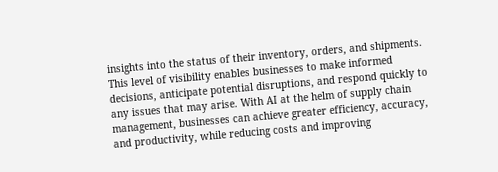insights into the status of their inventory, orders, and shipments. This level of visibility enables businesses to make informed decisions, anticipate potential disruptions, and respond quickly to any issues that may arise. With AI at the helm of supply chain management, businesses can achieve greater efficiency, accuracy, and productivity, while reducing costs and improving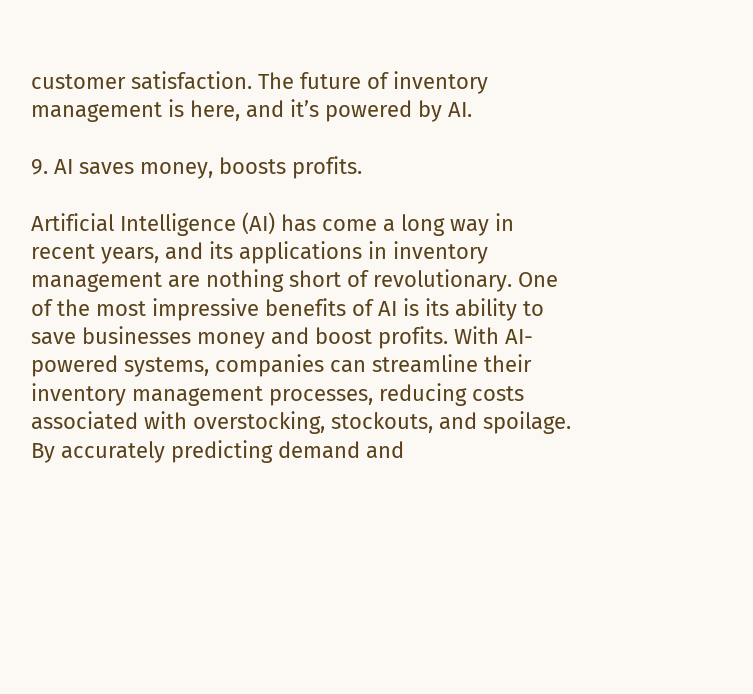customer satisfaction. The future of inventory management is here, and it’s powered by AI.

9. AI saves money, boosts profits.

Artificial Intelligence (AI) has come a long way in recent years, and its applications in inventory management are nothing short of revolutionary. One of the most impressive benefits of AI is its ability to save businesses money and boost profits. With AI-powered systems, companies can streamline their inventory management processes, reducing costs associated with overstocking, stockouts, and spoilage. By accurately predicting demand and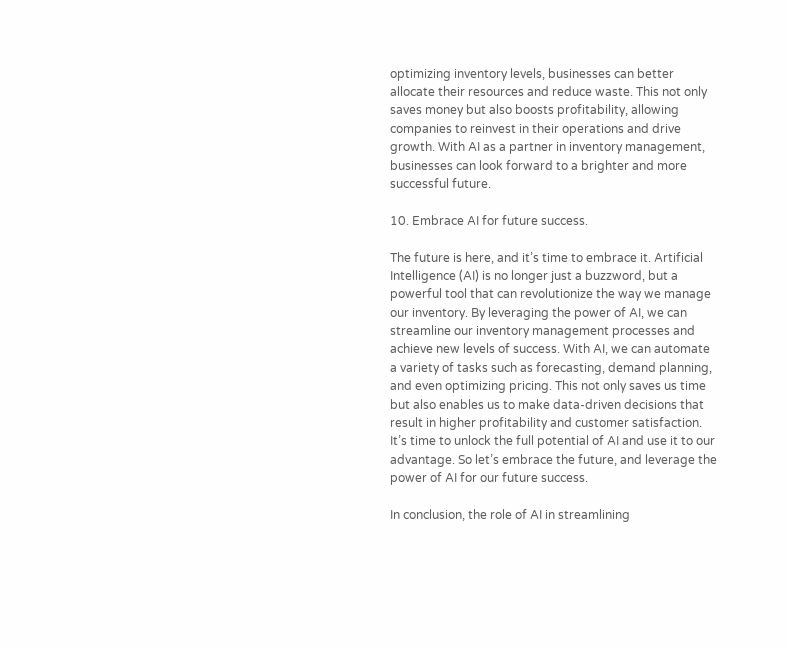optimizing inventory levels, businesses can better allocate their resources and reduce waste. This not only saves money but also boosts profitability, allowing companies to reinvest in their operations and drive growth. With AI as a partner in inventory management, businesses can look forward to a brighter and more successful future.

10. Embrace AI for future success.

The future is here, and it’s time to embrace it. Artificial Intelligence (AI) is no longer just a buzzword, but a powerful tool that can revolutionize the way we manage our inventory. By leveraging the power of AI, we can streamline our inventory management processes and achieve new levels of success. With AI, we can automate a variety of tasks such as forecasting, demand planning, and even optimizing pricing. This not only saves us time but also enables us to make data-driven decisions that result in higher profitability and customer satisfaction. It’s time to unlock the full potential of AI and use it to our advantage. So let’s embrace the future, and leverage the power of AI for our future success.

In conclusion, the role of AI in streamlining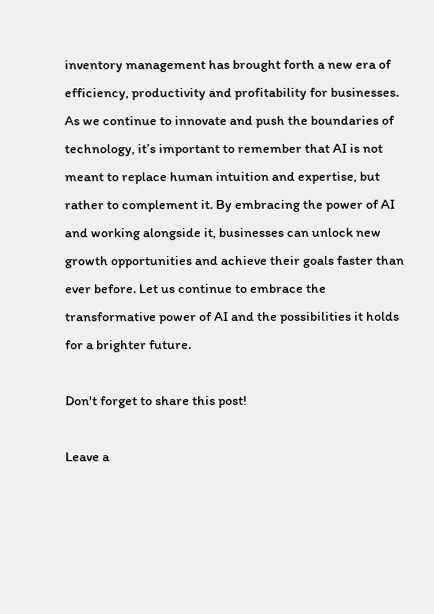inventory management has brought forth a new era of efficiency, productivity and profitability for businesses. As we continue to innovate and push the boundaries of technology, it’s important to remember that AI is not meant to replace human intuition and expertise, but rather to complement it. By embracing the power of AI and working alongside it, businesses can unlock new growth opportunities and achieve their goals faster than ever before. Let us continue to embrace the transformative power of AI and the possibilities it holds for a brighter future.

Don't forget to share this post!

Leave a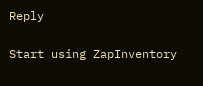Reply

Start using ZapInventory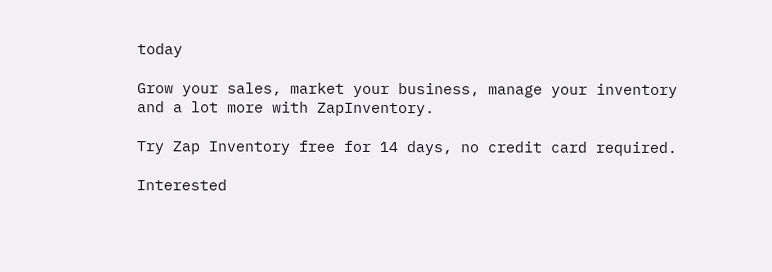today

Grow your sales, market your business, manage your inventory and a lot more with ZapInventory.

Try Zap Inventory free for 14 days, no credit card required.

Interested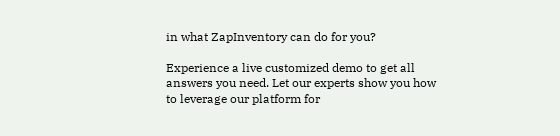in what ZapInventory can do for you?

Experience a live customized demo to get all answers you need. Let our experts show you how to leverage our platform for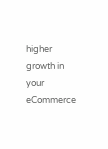higher growth in your eCommerce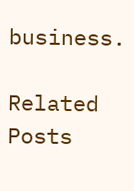business.

Related Posts